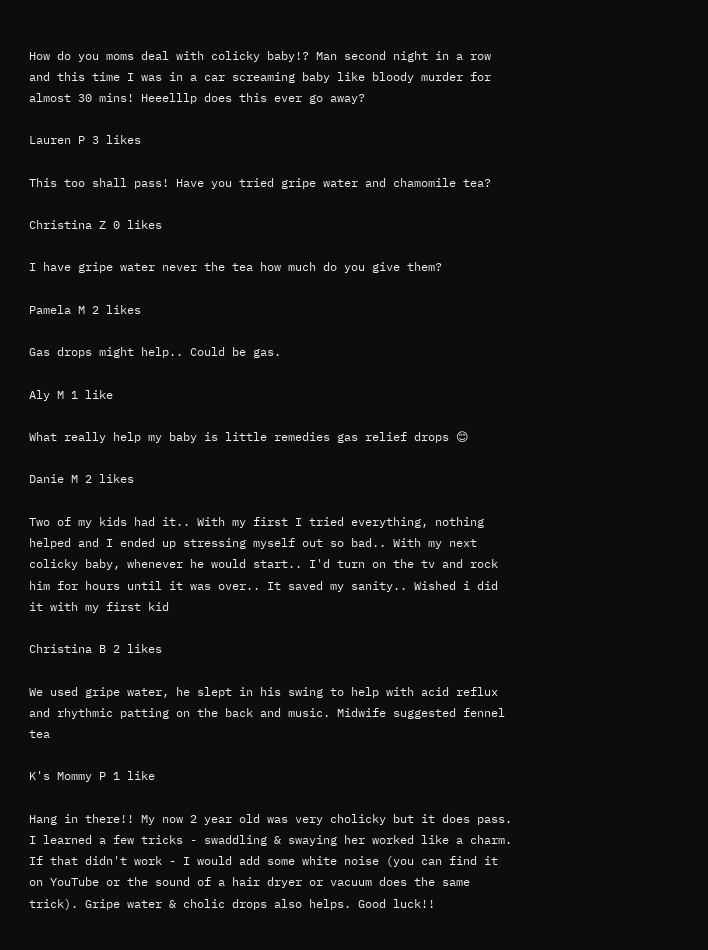How do you moms deal with colicky baby!? Man second night in a row and this time I was in a car screaming baby like bloody murder for almost 30 mins! Heeelllp does this ever go away?

Lauren P 3 likes

This too shall pass! Have you tried gripe water and chamomile tea?

Christina Z 0 likes

I have gripe water never the tea how much do you give them?

Pamela M 2 likes

Gas drops might help.. Could be gas.

Aly M 1 like

What really help my baby is little remedies gas relief drops 😊

Danie M 2 likes

Two of my kids had it.. With my first I tried everything, nothing helped and I ended up stressing myself out so bad.. With my next colicky baby, whenever he would start.. I'd turn on the tv and rock him for hours until it was over.. It saved my sanity.. Wished i did it with my first kid

Christina B 2 likes

We used gripe water, he slept in his swing to help with acid reflux and rhythmic patting on the back and music. Midwife suggested fennel tea

K's Mommy P 1 like

Hang in there!! My now 2 year old was very cholicky but it does pass. I learned a few tricks - swaddling & swaying her worked like a charm. If that didn't work - I would add some white noise (you can find it on YouTube or the sound of a hair dryer or vacuum does the same trick). Gripe water & cholic drops also helps. Good luck!!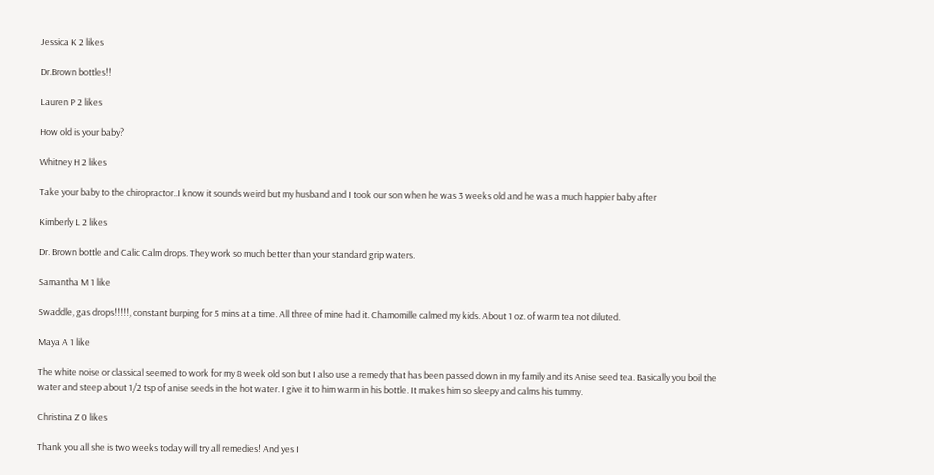Jessica K 2 likes

Dr.Brown bottles!!

Lauren P 2 likes

How old is your baby?

Whitney H 2 likes

Take your baby to the chiropractor..I know it sounds weird but my husband and I took our son when he was 3 weeks old and he was a much happier baby after

Kimberly L 2 likes

Dr. Brown bottle and Calic Calm drops. They work so much better than your standard grip waters.

Samantha M 1 like

Swaddle, gas drops!!!!!, constant burping for 5 mins at a time. All three of mine had it. Chamomille calmed my kids. About 1 oz. of warm tea not diluted.

Maya A 1 like

The white noise or classical seemed to work for my 8 week old son but I also use a remedy that has been passed down in my family and its Anise seed tea. Basically you boil the water and steep about 1/2 tsp of anise seeds in the hot water. I give it to him warm in his bottle. It makes him so sleepy and calms his tummy.

Christina Z 0 likes

Thank you all she is two weeks today will try all remedies! And yes I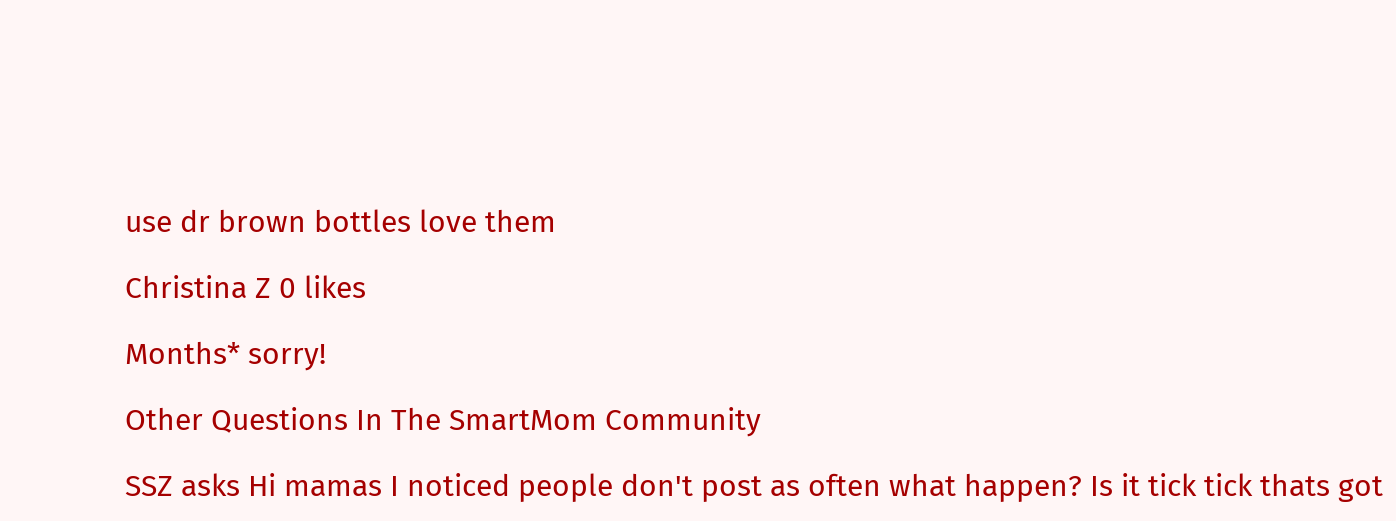use dr brown bottles love them

Christina Z 0 likes

Months* sorry!

Other Questions In The SmartMom Community

SSZ asks Hi mamas I noticed people don't post as often what happen? Is it tick tick thats got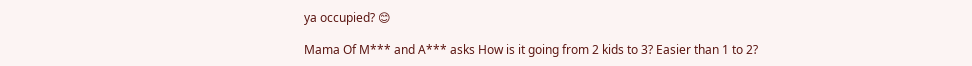ya occupied? 😊

Mama Of M*** and A*** asks How is it going from 2 kids to 3? Easier than 1 to 2?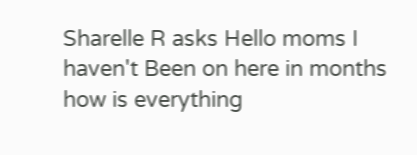Sharelle R asks Hello moms I haven't Been on here in months how is everything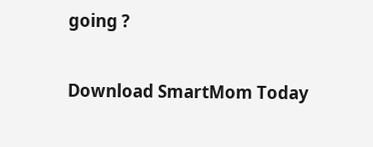going ?

Download SmartMom Today